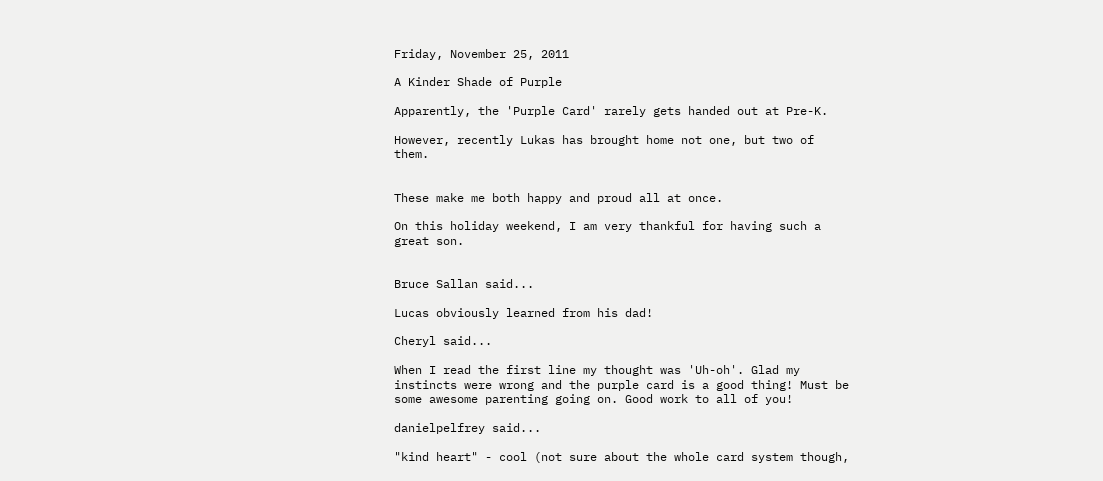Friday, November 25, 2011

A Kinder Shade of Purple

Apparently, the 'Purple Card' rarely gets handed out at Pre-K.

However, recently Lukas has brought home not one, but two of them.


These make me both happy and proud all at once.

On this holiday weekend, I am very thankful for having such a great son.


Bruce Sallan said...

Lucas obviously learned from his dad!

Cheryl said...

When I read the first line my thought was 'Uh-oh'. Glad my instincts were wrong and the purple card is a good thing! Must be some awesome parenting going on. Good work to all of you!

danielpelfrey said...

"kind heart" - cool (not sure about the whole card system though,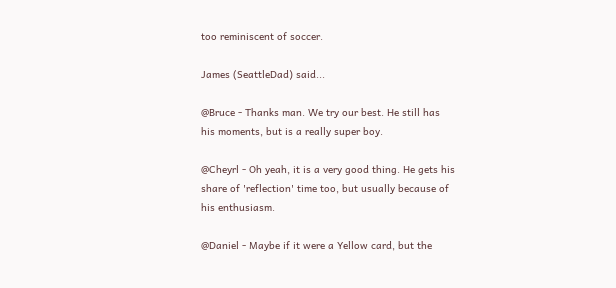too reminiscent of soccer.

James (SeattleDad) said...

@Bruce - Thanks man. We try our best. He still has his moments, but is a really super boy.

@Cheyrl - Oh yeah, it is a very good thing. He gets his share of 'reflection' time too, but usually because of his enthusiasm.

@Daniel - Maybe if it were a Yellow card, but the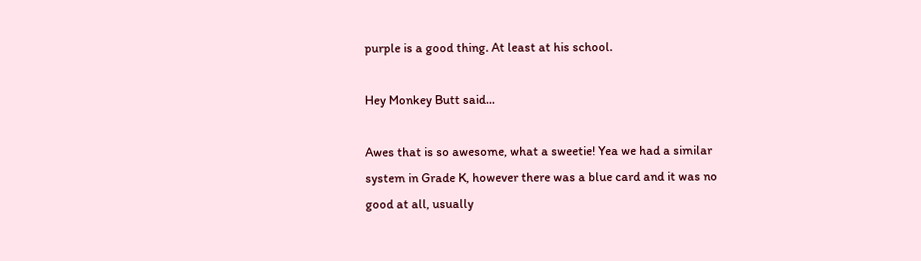purple is a good thing. At least at his school.

Hey Monkey Butt said...

Awes that is so awesome, what a sweetie! Yea we had a similar system in Grade K, however there was a blue card and it was no good at all, usually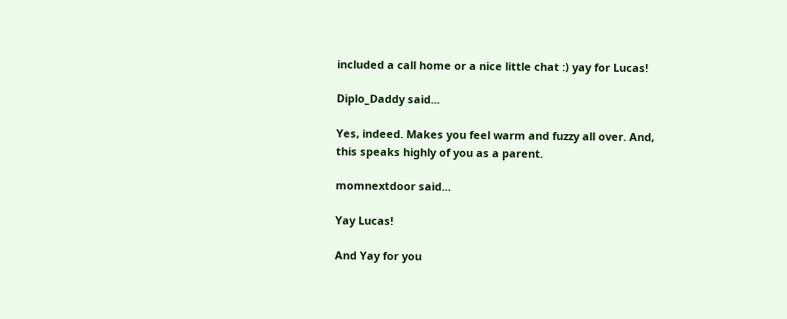included a call home or a nice little chat :) yay for Lucas!

Diplo_Daddy said...

Yes, indeed. Makes you feel warm and fuzzy all over. And, this speaks highly of you as a parent.

momnextdoor said...

Yay Lucas!

And Yay for you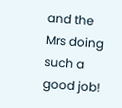and the Mrs doing such a good job!